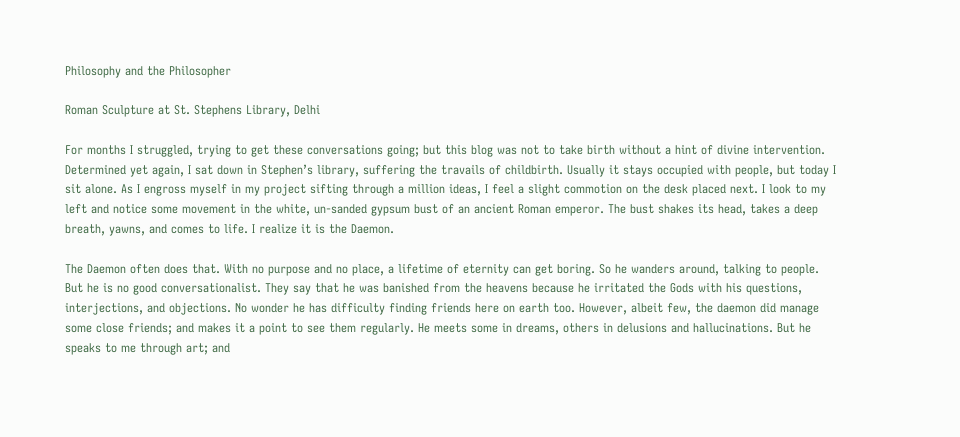Philosophy and the Philosopher

Roman Sculpture at St. Stephens Library, Delhi

For months I struggled, trying to get these conversations going; but this blog was not to take birth without a hint of divine intervention. Determined yet again, I sat down in Stephen’s library, suffering the travails of childbirth. Usually it stays occupied with people, but today I sit alone. As I engross myself in my project sifting through a million ideas, I feel a slight commotion on the desk placed next. I look to my left and notice some movement in the white, un-sanded gypsum bust of an ancient Roman emperor. The bust shakes its head, takes a deep breath, yawns, and comes to life. I realize it is the Daemon.

The Daemon often does that. With no purpose and no place, a lifetime of eternity can get boring. So he wanders around, talking to people. But he is no good conversationalist. They say that he was banished from the heavens because he irritated the Gods with his questions, interjections, and objections. No wonder he has difficulty finding friends here on earth too. However, albeit few, the daemon did manage some close friends; and makes it a point to see them regularly. He meets some in dreams, others in delusions and hallucinations. But he speaks to me through art; and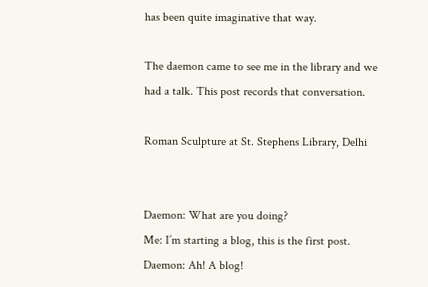has been quite imaginative that way.

The daemon came to see me in the library and we had a talk. This post records that conversation.

Roman Sculpture at St. Stephens Library, Delhi


Daemon: What are you doing?
Me: I’m starting a blog, this is the first post.
Daemon: Ah! A blog!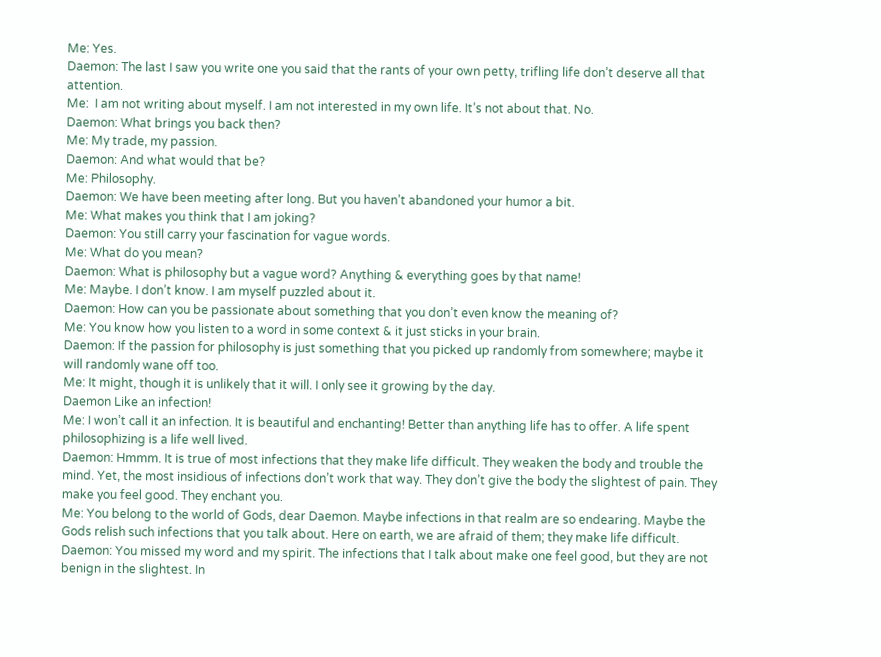Me: Yes.
Daemon: The last I saw you write one you said that the rants of your own petty, trifling life don’t deserve all that attention.
Me:  I am not writing about myself. I am not interested in my own life. It’s not about that. No.
Daemon: What brings you back then?
Me: My trade, my passion.
Daemon: And what would that be?
Me: Philosophy.
Daemon: We have been meeting after long. But you haven’t abandoned your humor a bit.
Me: What makes you think that I am joking?
Daemon: You still carry your fascination for vague words.
Me: What do you mean?
Daemon: What is philosophy but a vague word? Anything & everything goes by that name!
Me: Maybe. I don’t know. I am myself puzzled about it.
Daemon: How can you be passionate about something that you don’t even know the meaning of?
Me: You know how you listen to a word in some context & it just sticks in your brain.
Daemon: If the passion for philosophy is just something that you picked up randomly from somewhere; maybe it will randomly wane off too.
Me: It might, though it is unlikely that it will. I only see it growing by the day.
Daemon Like an infection!
Me: I won’t call it an infection. It is beautiful and enchanting! Better than anything life has to offer. A life spent philosophizing is a life well lived.
Daemon: Hmmm. It is true of most infections that they make life difficult. They weaken the body and trouble the mind. Yet, the most insidious of infections don’t work that way. They don’t give the body the slightest of pain. They make you feel good. They enchant you.
Me: You belong to the world of Gods, dear Daemon. Maybe infections in that realm are so endearing. Maybe the Gods relish such infections that you talk about. Here on earth, we are afraid of them; they make life difficult.
Daemon: You missed my word and my spirit. The infections that I talk about make one feel good, but they are not benign in the slightest. In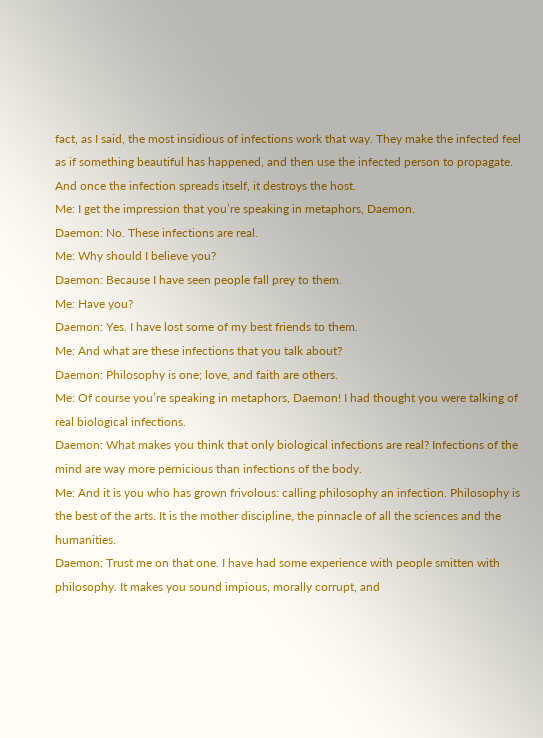fact, as I said, the most insidious of infections work that way. They make the infected feel as if something beautiful has happened, and then use the infected person to propagate. And once the infection spreads itself, it destroys the host.
Me: I get the impression that you’re speaking in metaphors, Daemon.
Daemon: No. These infections are real.
Me: Why should I believe you?
Daemon: Because I have seen people fall prey to them.
Me: Have you?
Daemon: Yes. I have lost some of my best friends to them.
Me: And what are these infections that you talk about?
Daemon: Philosophy is one; love, and faith are others.
Me: Of course you’re speaking in metaphors, Daemon! I had thought you were talking of real biological infections.
Daemon: What makes you think that only biological infections are real? Infections of the mind are way more pernicious than infections of the body.
Me: And it is you who has grown frivolous: calling philosophy an infection. Philosophy is the best of the arts. It is the mother discipline, the pinnacle of all the sciences and the humanities.
Daemon: Trust me on that one. I have had some experience with people smitten with philosophy. It makes you sound impious, morally corrupt, and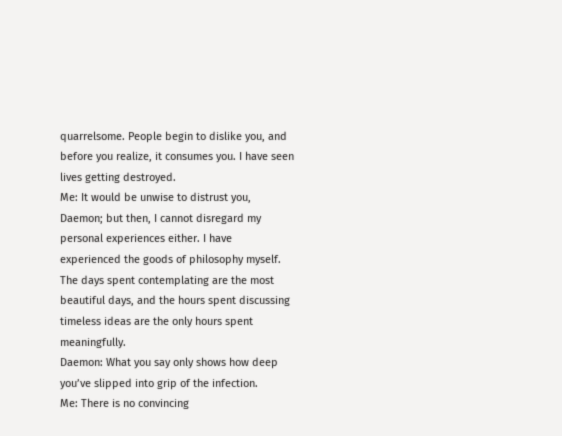quarrelsome. People begin to dislike you, and before you realize, it consumes you. I have seen lives getting destroyed.
Me: It would be unwise to distrust you, Daemon; but then, I cannot disregard my personal experiences either. I have experienced the goods of philosophy myself. The days spent contemplating are the most beautiful days, and the hours spent discussing timeless ideas are the only hours spent meaningfully.
Daemon: What you say only shows how deep you’ve slipped into grip of the infection.
Me: There is no convincing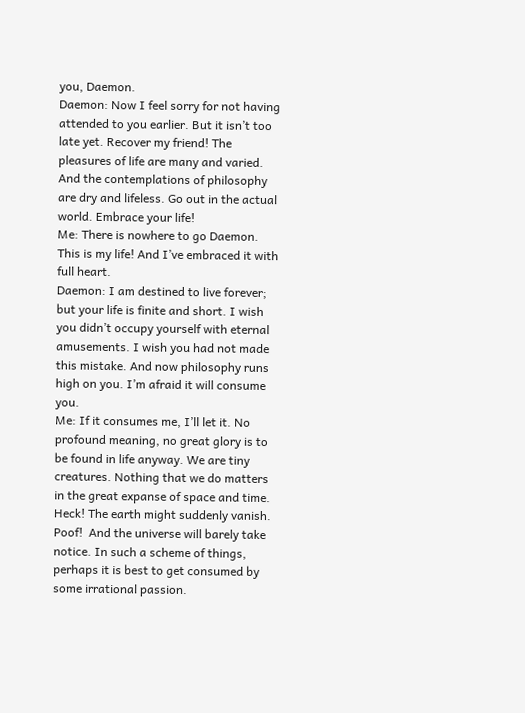you, Daemon.
Daemon: Now I feel sorry for not having attended to you earlier. But it isn’t too late yet. Recover my friend! The pleasures of life are many and varied. And the contemplations of philosophy are dry and lifeless. Go out in the actual world. Embrace your life!
Me: There is nowhere to go Daemon. This is my life! And I’ve embraced it with full heart.
Daemon: I am destined to live forever; but your life is finite and short. I wish you didn’t occupy yourself with eternal amusements. I wish you had not made this mistake. And now philosophy runs high on you. I’m afraid it will consume you.
Me: If it consumes me, I’ll let it. No profound meaning, no great glory is to be found in life anyway. We are tiny creatures. Nothing that we do matters in the great expanse of space and time. Heck! The earth might suddenly vanish. Poof!  And the universe will barely take notice. In such a scheme of things, perhaps it is best to get consumed by some irrational passion.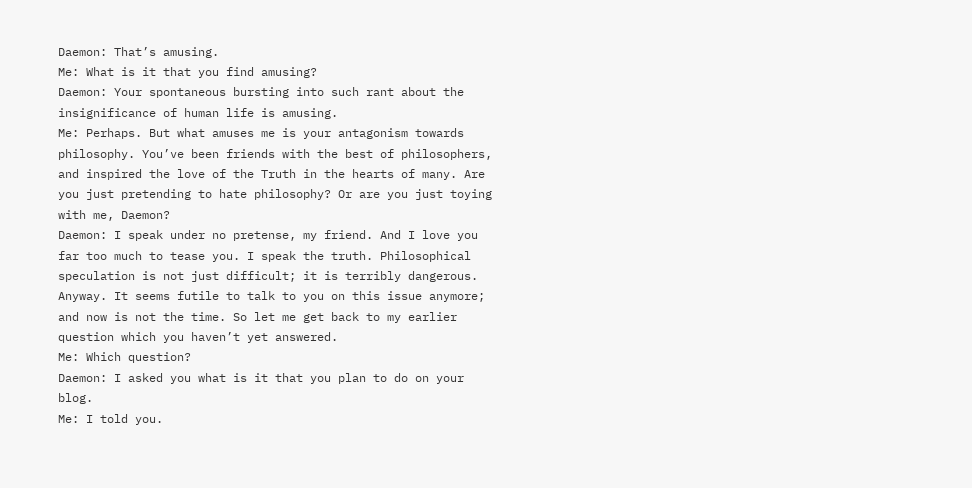Daemon: That’s amusing.
Me: What is it that you find amusing?
Daemon: Your spontaneous bursting into such rant about the insignificance of human life is amusing.
Me: Perhaps. But what amuses me is your antagonism towards philosophy. You’ve been friends with the best of philosophers, and inspired the love of the Truth in the hearts of many. Are you just pretending to hate philosophy? Or are you just toying with me, Daemon?
Daemon: I speak under no pretense, my friend. And I love you far too much to tease you. I speak the truth. Philosophical speculation is not just difficult; it is terribly dangerous. Anyway. It seems futile to talk to you on this issue anymore; and now is not the time. So let me get back to my earlier question which you haven’t yet answered.
Me: Which question?
Daemon: I asked you what is it that you plan to do on your blog.
Me: I told you.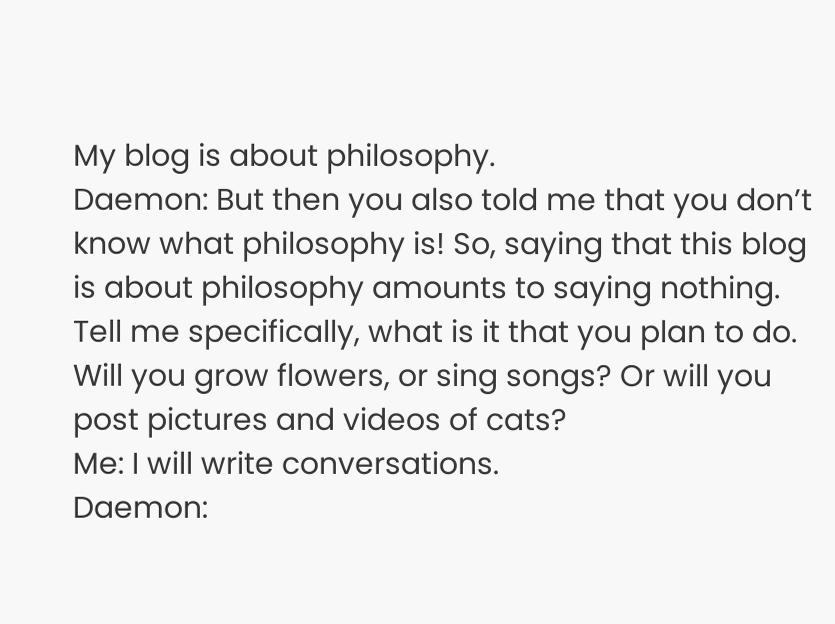My blog is about philosophy.
Daemon: But then you also told me that you don’t know what philosophy is! So, saying that this blog is about philosophy amounts to saying nothing. Tell me specifically, what is it that you plan to do. Will you grow flowers, or sing songs? Or will you post pictures and videos of cats?
Me: I will write conversations.
Daemon: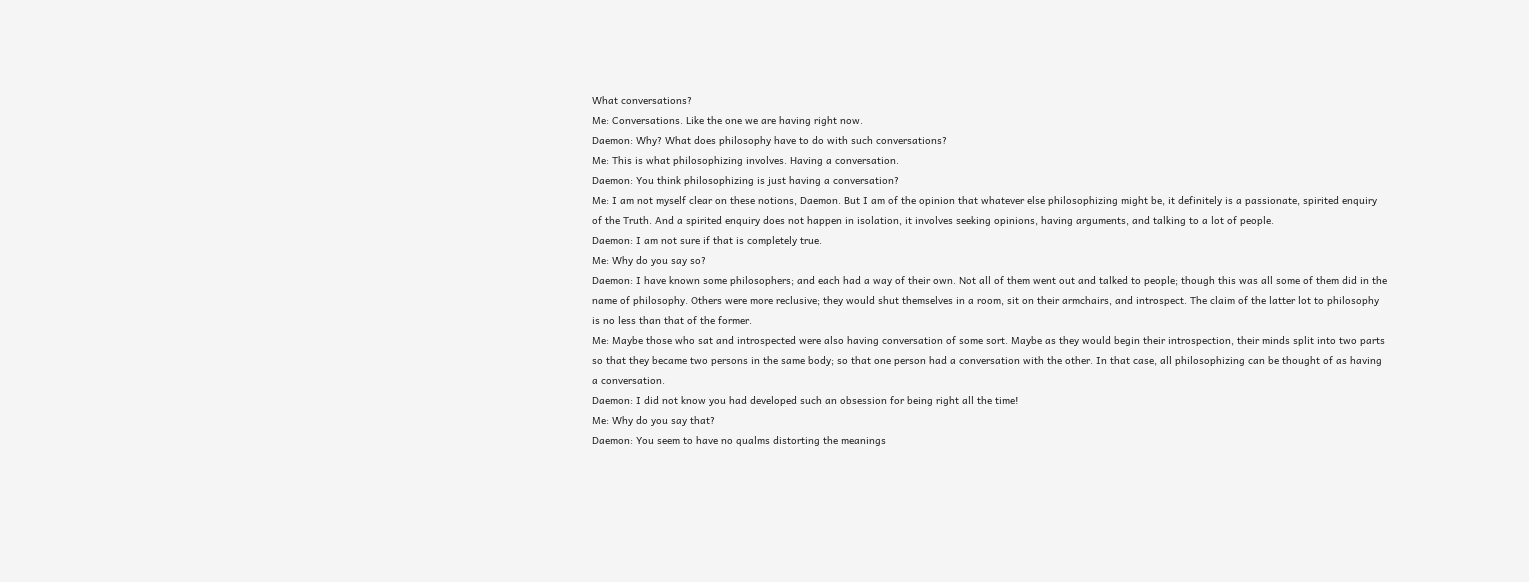What conversations?
Me: Conversations. Like the one we are having right now.
Daemon: Why? What does philosophy have to do with such conversations?
Me: This is what philosophizing involves. Having a conversation.
Daemon: You think philosophizing is just having a conversation?
Me: I am not myself clear on these notions, Daemon. But I am of the opinion that whatever else philosophizing might be, it definitely is a passionate, spirited enquiry of the Truth. And a spirited enquiry does not happen in isolation, it involves seeking opinions, having arguments, and talking to a lot of people.
Daemon: I am not sure if that is completely true.
Me: Why do you say so?
Daemon: I have known some philosophers; and each had a way of their own. Not all of them went out and talked to people; though this was all some of them did in the name of philosophy. Others were more reclusive; they would shut themselves in a room, sit on their armchairs, and introspect. The claim of the latter lot to philosophy is no less than that of the former.
Me: Maybe those who sat and introspected were also having conversation of some sort. Maybe as they would begin their introspection, their minds split into two parts so that they became two persons in the same body; so that one person had a conversation with the other. In that case, all philosophizing can be thought of as having a conversation.
Daemon: I did not know you had developed such an obsession for being right all the time!
Me: Why do you say that?
Daemon: You seem to have no qualms distorting the meanings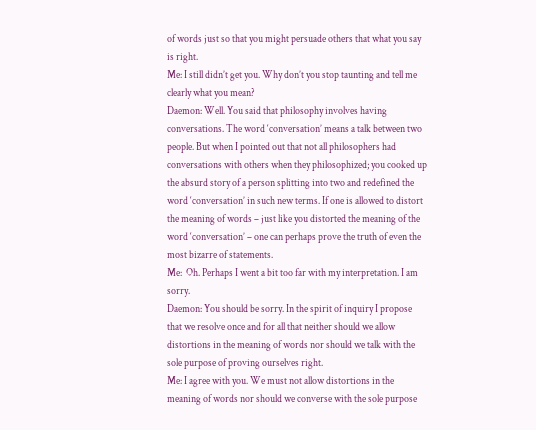of words just so that you might persuade others that what you say is right.
Me: I still didn’t get you. Why don’t you stop taunting and tell me clearly what you mean?
Daemon: Well. You said that philosophy involves having conversations. The word ‘conversation’ means a talk between two people. But when I pointed out that not all philosophers had conversations with others when they philosophized; you cooked up the absurd story of a person splitting into two and redefined the word ‘conversation’ in such new terms. If one is allowed to distort the meaning of words – just like you distorted the meaning of the word ‘conversation’ – one can perhaps prove the truth of even the most bizarre of statements.
Me:  Oh. Perhaps I went a bit too far with my interpretation. I am sorry.
Daemon: You should be sorry. In the spirit of inquiry I propose that we resolve once and for all that neither should we allow distortions in the meaning of words nor should we talk with the sole purpose of proving ourselves right.
Me: I agree with you. We must not allow distortions in the meaning of words nor should we converse with the sole purpose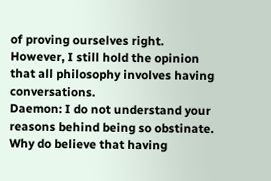of proving ourselves right. However, I still hold the opinion that all philosophy involves having conversations.
Daemon: I do not understand your reasons behind being so obstinate. Why do believe that having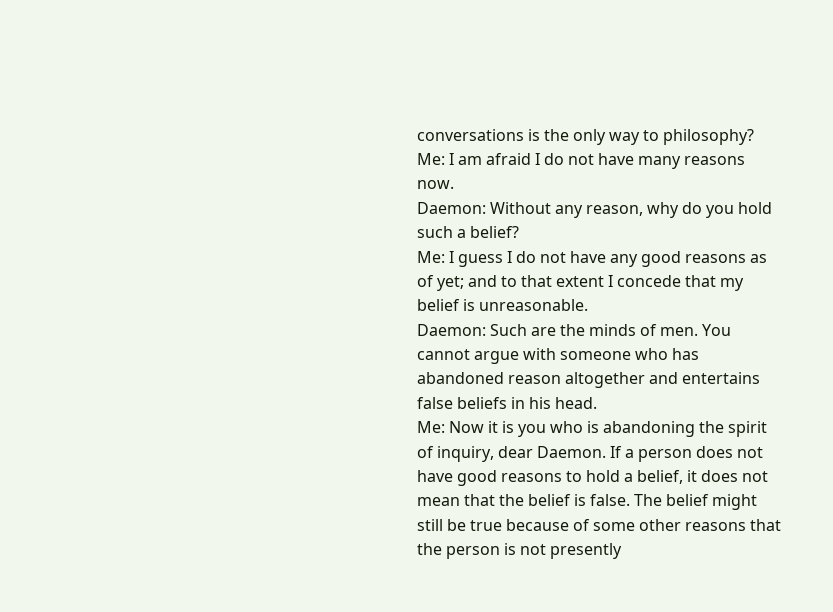conversations is the only way to philosophy?
Me: I am afraid I do not have many reasons now.
Daemon: Without any reason, why do you hold such a belief?
Me: I guess I do not have any good reasons as of yet; and to that extent I concede that my belief is unreasonable.
Daemon: Such are the minds of men. You cannot argue with someone who has abandoned reason altogether and entertains false beliefs in his head.
Me: Now it is you who is abandoning the spirit of inquiry, dear Daemon. If a person does not have good reasons to hold a belief, it does not mean that the belief is false. The belief might still be true because of some other reasons that the person is not presently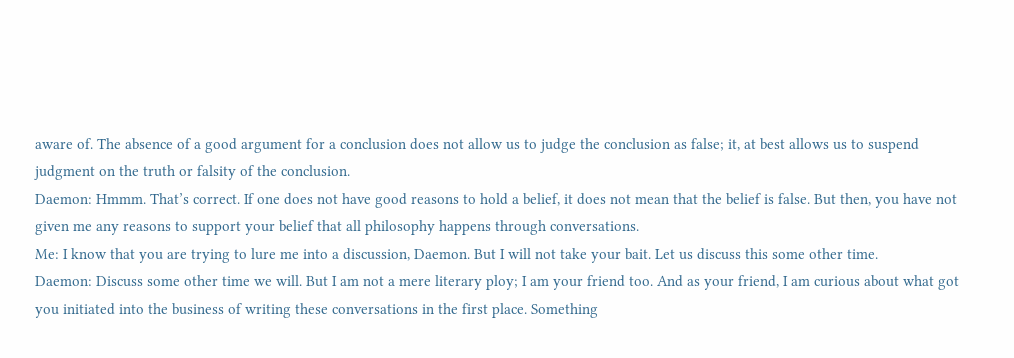aware of. The absence of a good argument for a conclusion does not allow us to judge the conclusion as false; it, at best allows us to suspend judgment on the truth or falsity of the conclusion.
Daemon: Hmmm. That’s correct. If one does not have good reasons to hold a belief, it does not mean that the belief is false. But then, you have not given me any reasons to support your belief that all philosophy happens through conversations.
Me: I know that you are trying to lure me into a discussion, Daemon. But I will not take your bait. Let us discuss this some other time.
Daemon: Discuss some other time we will. But I am not a mere literary ploy; I am your friend too. And as your friend, I am curious about what got you initiated into the business of writing these conversations in the first place. Something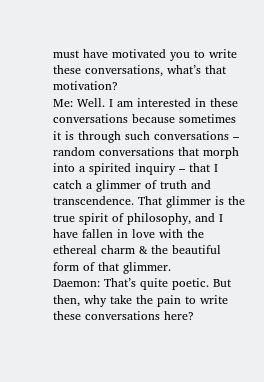must have motivated you to write these conversations, what’s that motivation?
Me: Well. I am interested in these conversations because sometimes it is through such conversations – random conversations that morph into a spirited inquiry – that I catch a glimmer of truth and transcendence. That glimmer is the true spirit of philosophy, and I have fallen in love with the ethereal charm & the beautiful form of that glimmer.
Daemon: That’s quite poetic. But then, why take the pain to write these conversations here?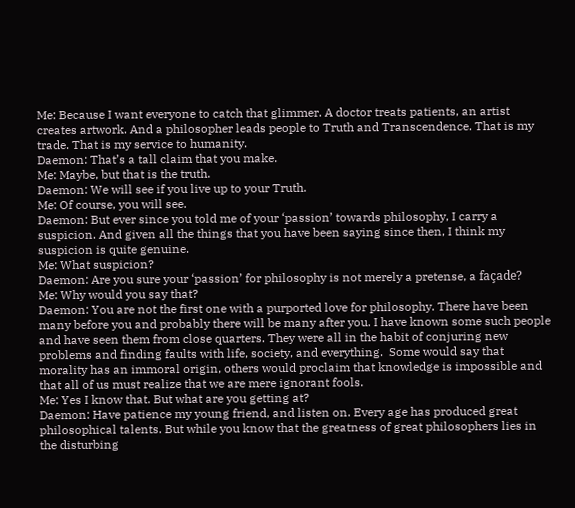Me: Because I want everyone to catch that glimmer. A doctor treats patients, an artist creates artwork. And a philosopher leads people to Truth and Transcendence. That is my trade. That is my service to humanity.
Daemon: That’s a tall claim that you make.
Me: Maybe, but that is the truth.
Daemon: We will see if you live up to your Truth.
Me: Of course, you will see.
Daemon: But ever since you told me of your ‘passion’ towards philosophy, I carry a suspicion. And given all the things that you have been saying since then, I think my suspicion is quite genuine.
Me: What suspicion?
Daemon: Are you sure your ‘passion’ for philosophy is not merely a pretense, a façade?
Me: Why would you say that?
Daemon: You are not the first one with a purported love for philosophy. There have been many before you and probably there will be many after you. I have known some such people and have seen them from close quarters. They were all in the habit of conjuring new problems and finding faults with life, society, and everything.  Some would say that morality has an immoral origin, others would proclaim that knowledge is impossible and that all of us must realize that we are mere ignorant fools.
Me: Yes I know that. But what are you getting at?
Daemon: Have patience my young friend, and listen on. Every age has produced great philosophical talents. But while you know that the greatness of great philosophers lies in the disturbing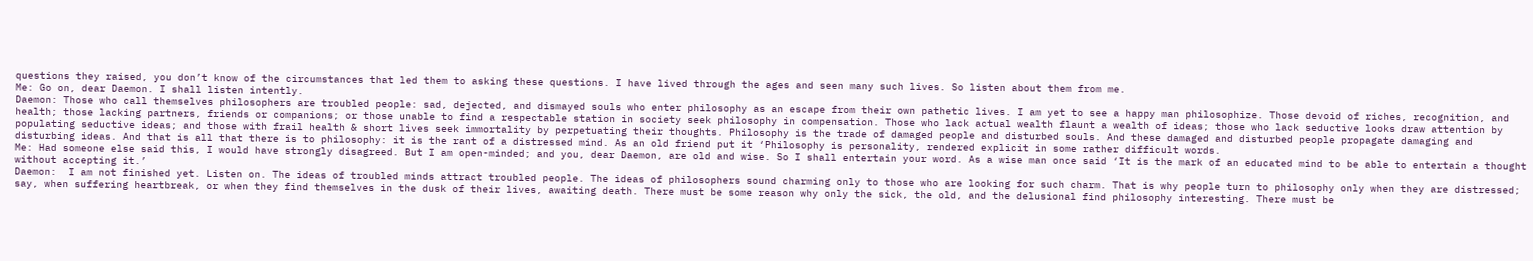questions they raised, you don’t know of the circumstances that led them to asking these questions. I have lived through the ages and seen many such lives. So listen about them from me.
Me: Go on, dear Daemon. I shall listen intently.
Daemon: Those who call themselves philosophers are troubled people: sad, dejected, and dismayed souls who enter philosophy as an escape from their own pathetic lives. I am yet to see a happy man philosophize. Those devoid of riches, recognition, and health; those lacking partners, friends or companions; or those unable to find a respectable station in society seek philosophy in compensation. Those who lack actual wealth flaunt a wealth of ideas; those who lack seductive looks draw attention by populating seductive ideas; and those with frail health & short lives seek immortality by perpetuating their thoughts. Philosophy is the trade of damaged people and disturbed souls. And these damaged and disturbed people propagate damaging and disturbing ideas. And that is all that there is to philosophy: it is the rant of a distressed mind. As an old friend put it ‘Philosophy is personality, rendered explicit in some rather difficult words.
Me: Had someone else said this, I would have strongly disagreed. But I am open-minded; and you, dear Daemon, are old and wise. So I shall entertain your word. As a wise man once said ‘It is the mark of an educated mind to be able to entertain a thought without accepting it.’
Daemon:  I am not finished yet. Listen on. The ideas of troubled minds attract troubled people. The ideas of philosophers sound charming only to those who are looking for such charm. That is why people turn to philosophy only when they are distressed; say, when suffering heartbreak, or when they find themselves in the dusk of their lives, awaiting death. There must be some reason why only the sick, the old, and the delusional find philosophy interesting. There must be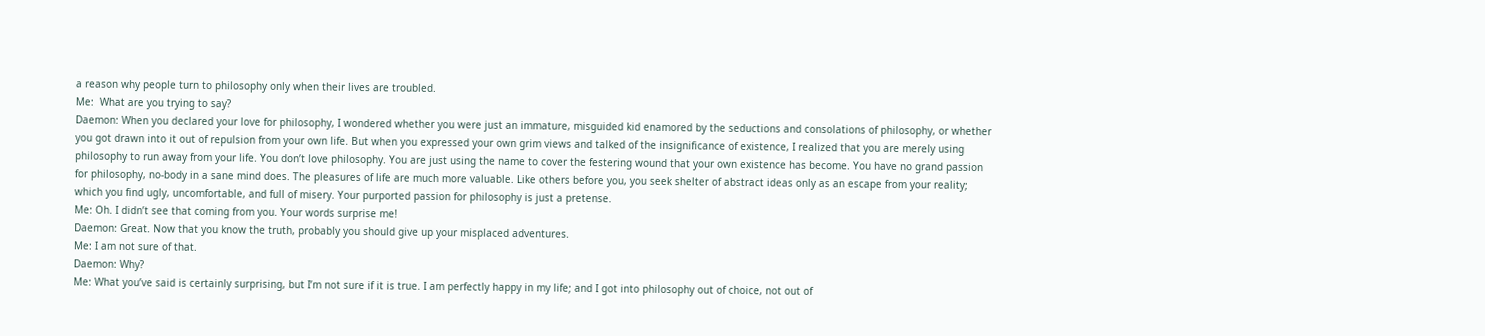a reason why people turn to philosophy only when their lives are troubled.
Me:  What are you trying to say?
Daemon: When you declared your love for philosophy, I wondered whether you were just an immature, misguided kid enamored by the seductions and consolations of philosophy, or whether you got drawn into it out of repulsion from your own life. But when you expressed your own grim views and talked of the insignificance of existence, I realized that you are merely using philosophy to run away from your life. You don’t love philosophy. You are just using the name to cover the festering wound that your own existence has become. You have no grand passion for philosophy, no-body in a sane mind does. The pleasures of life are much more valuable. Like others before you, you seek shelter of abstract ideas only as an escape from your reality; which you find ugly, uncomfortable, and full of misery. Your purported passion for philosophy is just a pretense.
Me: Oh. I didn’t see that coming from you. Your words surprise me!
Daemon: Great. Now that you know the truth, probably you should give up your misplaced adventures.
Me: I am not sure of that.
Daemon: Why?
Me: What you’ve said is certainly surprising, but I’m not sure if it is true. I am perfectly happy in my life; and I got into philosophy out of choice, not out of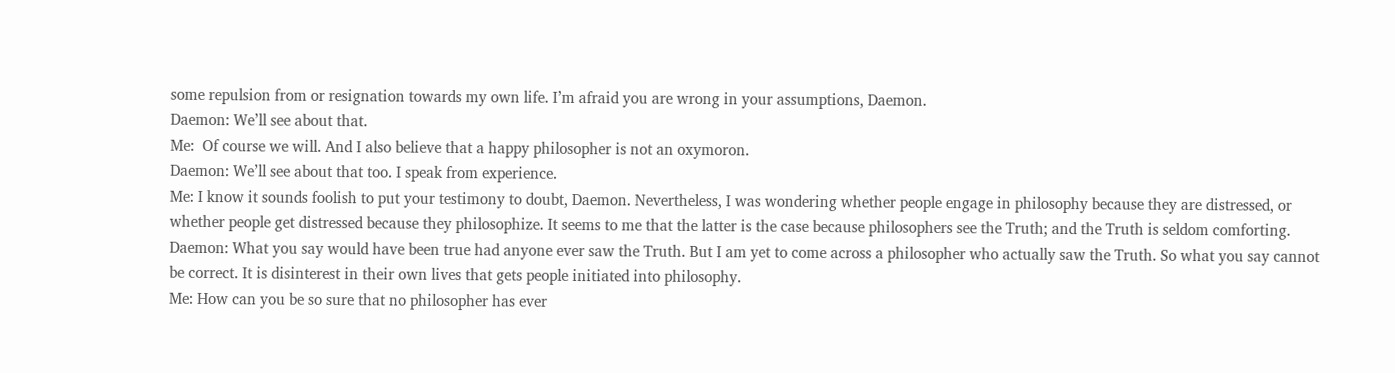some repulsion from or resignation towards my own life. I’m afraid you are wrong in your assumptions, Daemon.
Daemon: We’ll see about that.
Me:  Of course we will. And I also believe that a happy philosopher is not an oxymoron.
Daemon: We’ll see about that too. I speak from experience.
Me: I know it sounds foolish to put your testimony to doubt, Daemon. Nevertheless, I was wondering whether people engage in philosophy because they are distressed, or whether people get distressed because they philosophize. It seems to me that the latter is the case because philosophers see the Truth; and the Truth is seldom comforting.
Daemon: What you say would have been true had anyone ever saw the Truth. But I am yet to come across a philosopher who actually saw the Truth. So what you say cannot be correct. It is disinterest in their own lives that gets people initiated into philosophy.
Me: How can you be so sure that no philosopher has ever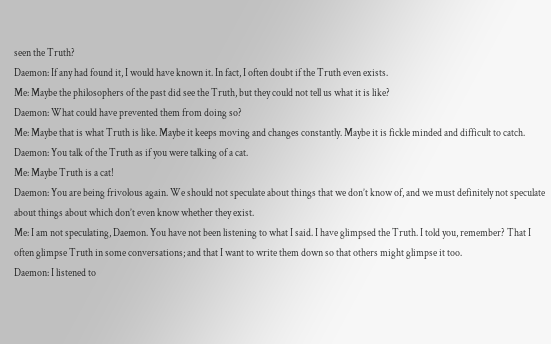seen the Truth?
Daemon: If any had found it, I would have known it. In fact, I often doubt if the Truth even exists.
Me: Maybe the philosophers of the past did see the Truth, but they could not tell us what it is like?
Daemon: What could have prevented them from doing so?
Me: Maybe that is what Truth is like. Maybe it keeps moving and changes constantly. Maybe it is fickle minded and difficult to catch.
Daemon: You talk of the Truth as if you were talking of a cat.
Me: Maybe Truth is a cat!
Daemon: You are being frivolous again. We should not speculate about things that we don’t know of, and we must definitely not speculate about things about which don’t even know whether they exist.
Me: I am not speculating, Daemon. You have not been listening to what I said. I have glimpsed the Truth. I told you, remember? That I often glimpse Truth in some conversations; and that I want to write them down so that others might glimpse it too.
Daemon: I listened to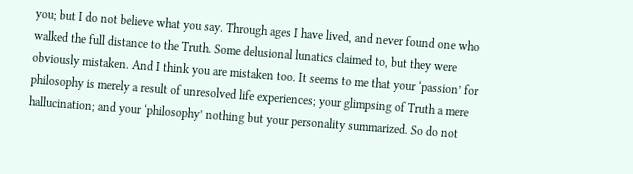you; but I do not believe what you say. Through ages I have lived, and never found one who walked the full distance to the Truth. Some delusional lunatics claimed to, but they were obviously mistaken. And I think you are mistaken too. It seems to me that your ‘passion’ for philosophy is merely a result of unresolved life experiences; your glimpsing of Truth a mere hallucination; and your ‘philosophy’ nothing but your personality summarized. So do not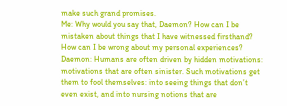make such grand promises.
Me: Why would you say that, Daemon? How can I be mistaken about things that I have witnessed firsthand? How can I be wrong about my personal experiences?
Daemon: Humans are often driven by hidden motivations: motivations that are often sinister. Such motivations get them to fool themselves: into seeing things that don’t even exist, and into nursing notions that are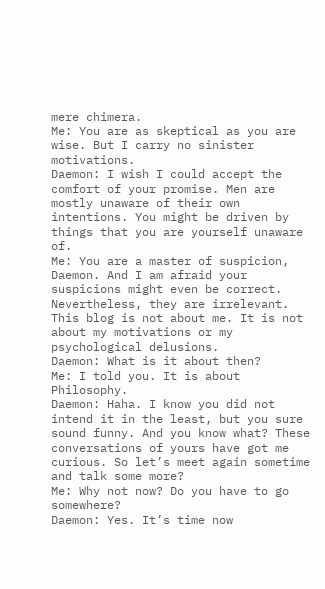mere chimera.
Me: You are as skeptical as you are wise. But I carry no sinister motivations.
Daemon: I wish I could accept the comfort of your promise. Men are mostly unaware of their own intentions. You might be driven by things that you are yourself unaware of.
Me: You are a master of suspicion, Daemon. And I am afraid your suspicions might even be correct. Nevertheless, they are irrelevant. This blog is not about me. It is not about my motivations or my psychological delusions.
Daemon: What is it about then?
Me: I told you. It is about Philosophy.
Daemon: Haha. I know you did not intend it in the least, but you sure sound funny. And you know what? These conversations of yours have got me curious. So let’s meet again sometime and talk some more?
Me: Why not now? Do you have to go somewhere?
Daemon: Yes. It’s time now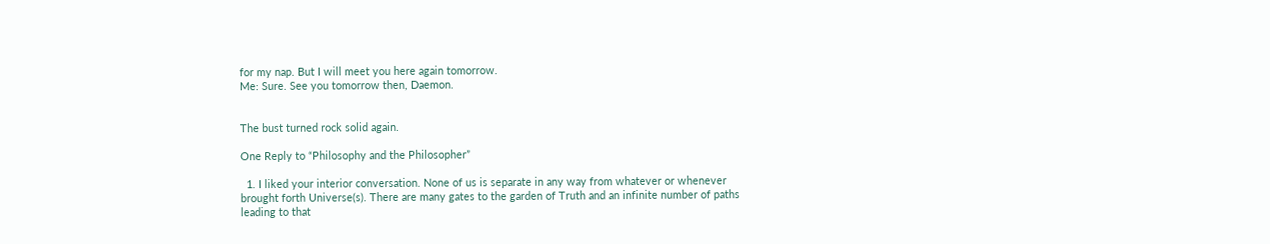for my nap. But I will meet you here again tomorrow.
Me: Sure. See you tomorrow then, Daemon.


The bust turned rock solid again.

One Reply to “Philosophy and the Philosopher”

  1. I liked your interior conversation. None of us is separate in any way from whatever or whenever brought forth Universe(s). There are many gates to the garden of Truth and an infinite number of paths leading to that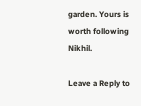garden. Yours is worth following Nikhil.

Leave a Reply to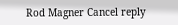Rod Magner Cancel reply